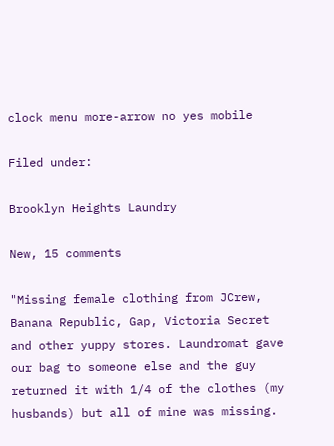clock menu more-arrow no yes mobile

Filed under:

Brooklyn Heights Laundry

New, 15 comments

"Missing female clothing from JCrew, Banana Republic, Gap, Victoria Secret and other yuppy stores. Laundromat gave our bag to someone else and the guy returned it with 1/4 of the clothes (my husbands) but all of mine was missing.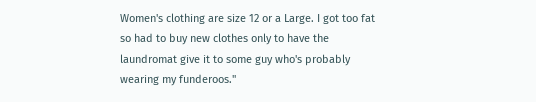Women's clothing are size 12 or a Large. I got too fat so had to buy new clothes only to have the laundromat give it to some guy who's probably wearing my funderoos."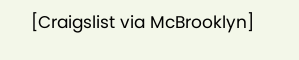[Craigslist via McBrooklyn]